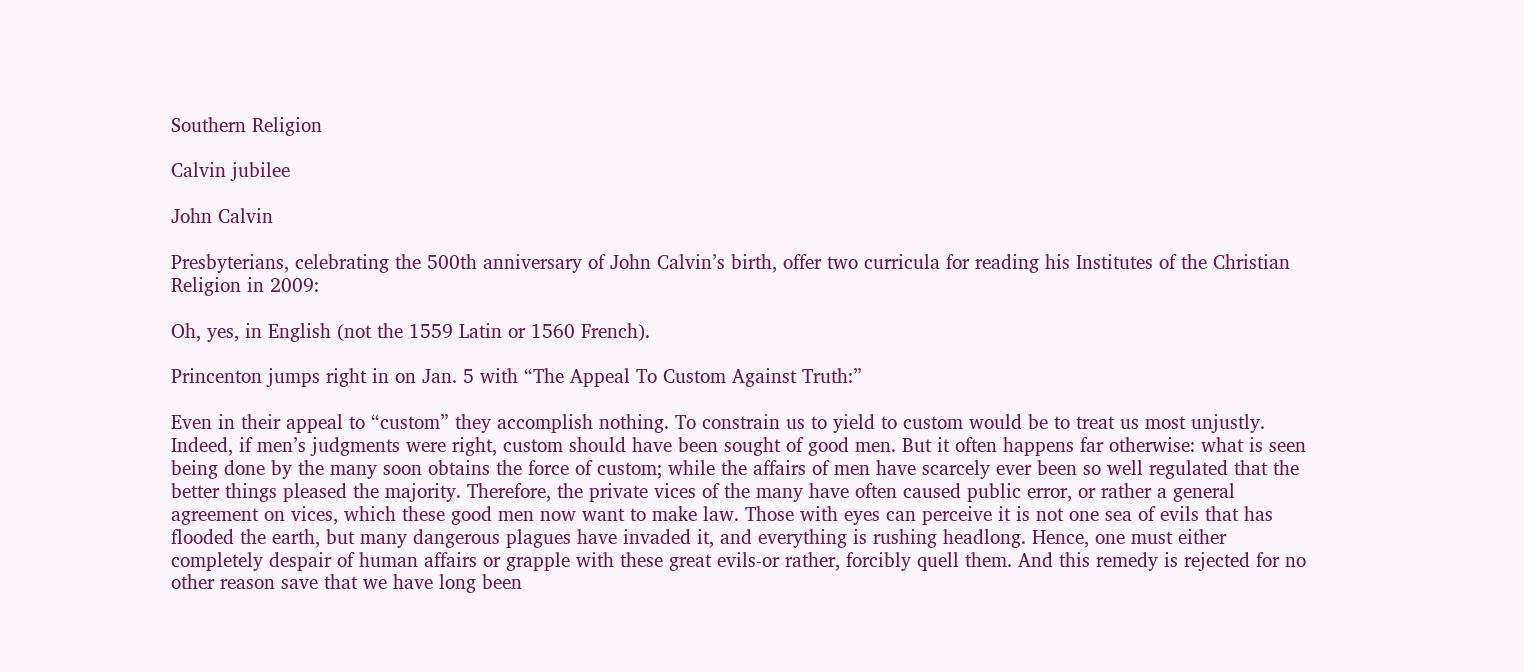Southern Religion

Calvin jubilee

John Calvin

Presbyterians, celebrating the 500th anniversary of John Calvin’s birth, offer two curricula for reading his Institutes of the Christian Religion in 2009:

Oh, yes, in English (not the 1559 Latin or 1560 French).

Princenton jumps right in on Jan. 5 with “The Appeal To Custom Against Truth:”

Even in their appeal to “custom” they accomplish nothing. To constrain us to yield to custom would be to treat us most unjustly. Indeed, if men’s judgments were right, custom should have been sought of good men. But it often happens far otherwise: what is seen being done by the many soon obtains the force of custom; while the affairs of men have scarcely ever been so well regulated that the better things pleased the majority. Therefore, the private vices of the many have often caused public error, or rather a general agreement on vices, which these good men now want to make law. Those with eyes can perceive it is not one sea of evils that has flooded the earth, but many dangerous plagues have invaded it, and everything is rushing headlong. Hence, one must either completely despair of human affairs or grapple with these great evils-or rather, forcibly quell them. And this remedy is rejected for no other reason save that we have long been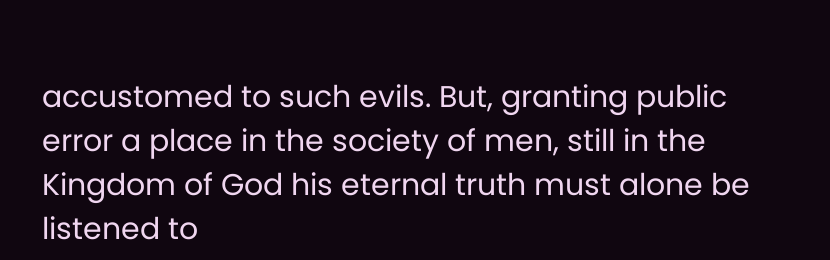accustomed to such evils. But, granting public error a place in the society of men, still in the Kingdom of God his eternal truth must alone be listened to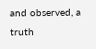and observed, a truth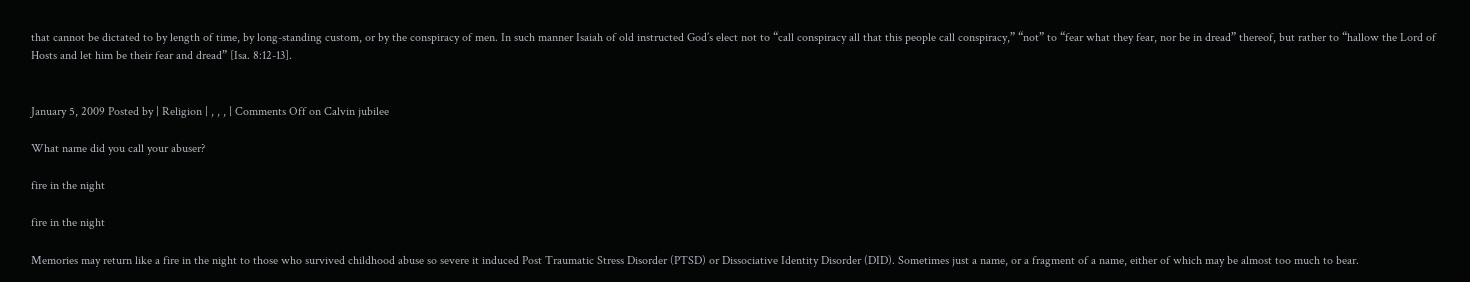that cannot be dictated to by length of time, by long-standing custom, or by the conspiracy of men. In such manner Isaiah of old instructed God’s elect not to “call conspiracy all that this people call conspiracy,” “not” to “fear what they fear, nor be in dread” thereof, but rather to “hallow the Lord of Hosts and let him be their fear and dread” [Isa. 8:12-13].


January 5, 2009 Posted by | Religion | , , , | Comments Off on Calvin jubilee

What name did you call your abuser?

fire in the night

fire in the night

Memories may return like a fire in the night to those who survived childhood abuse so severe it induced Post Traumatic Stress Disorder (PTSD) or Dissociative Identity Disorder (DID). Sometimes just a name, or a fragment of a name, either of which may be almost too much to bear.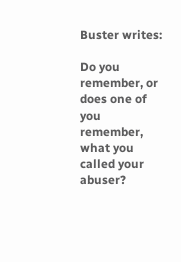Buster writes:

Do you remember, or does one of you remember, what you called your abuser?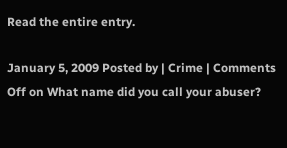Read the entire entry.

January 5, 2009 Posted by | Crime | Comments Off on What name did you call your abuser?